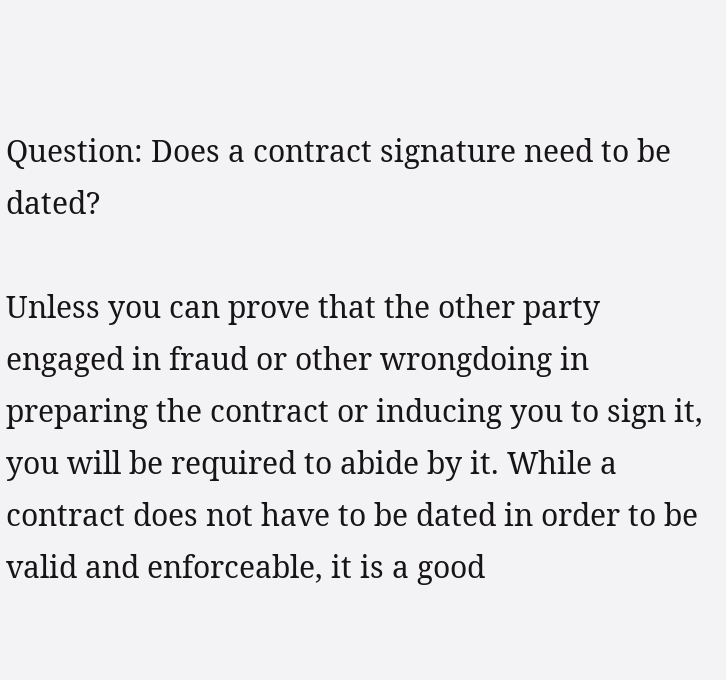Question: Does a contract signature need to be dated?

Unless you can prove that the other party engaged in fraud or other wrongdoing in preparing the contract or inducing you to sign it, you will be required to abide by it. While a contract does not have to be dated in order to be valid and enforceable, it is a good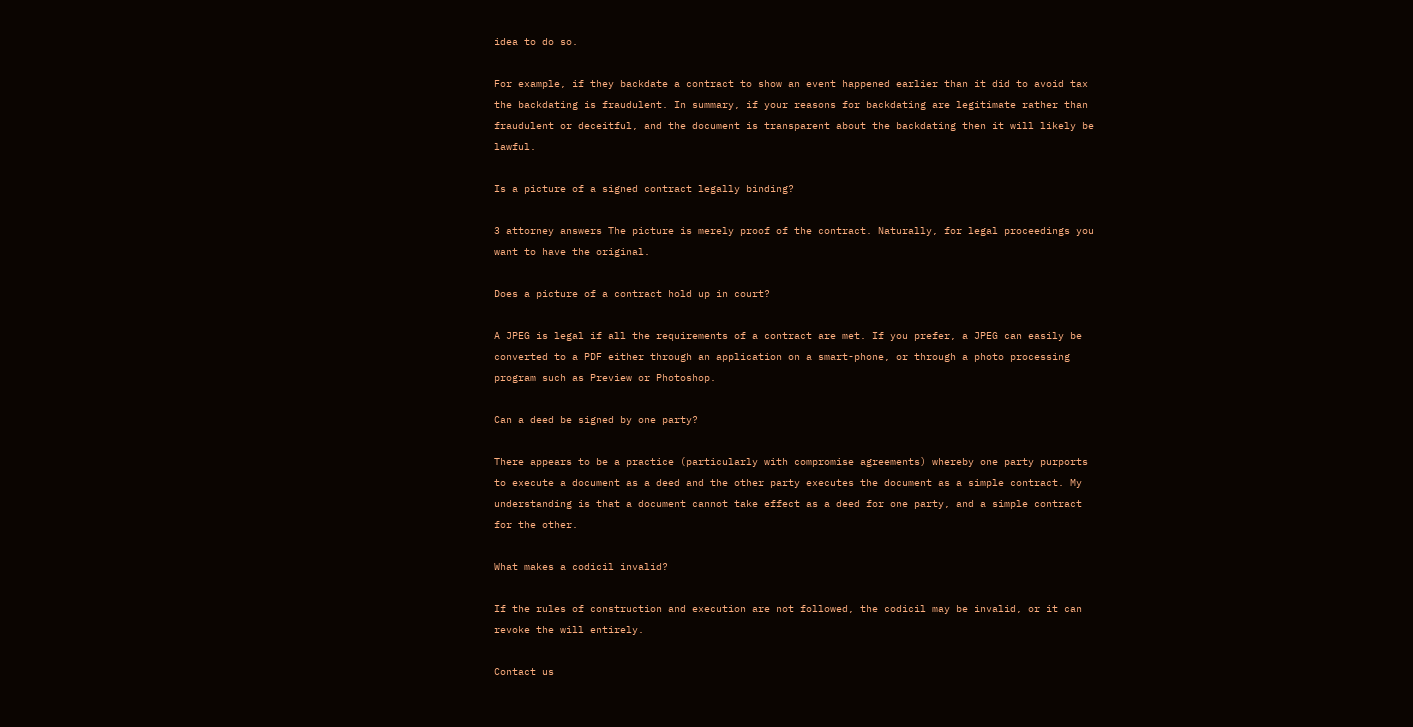idea to do so.

For example, if they backdate a contract to show an event happened earlier than it did to avoid tax the backdating is fraudulent. In summary, if your reasons for backdating are legitimate rather than fraudulent or deceitful, and the document is transparent about the backdating then it will likely be lawful.

Is a picture of a signed contract legally binding?

3 attorney answers The picture is merely proof of the contract. Naturally, for legal proceedings you want to have the original.

Does a picture of a contract hold up in court?

A JPEG is legal if all the requirements of a contract are met. If you prefer, a JPEG can easily be converted to a PDF either through an application on a smart-phone, or through a photo processing program such as Preview or Photoshop.

Can a deed be signed by one party?

There appears to be a practice (particularly with compromise agreements) whereby one party purports to execute a document as a deed and the other party executes the document as a simple contract. My understanding is that a document cannot take effect as a deed for one party, and a simple contract for the other.

What makes a codicil invalid?

If the rules of construction and execution are not followed, the codicil may be invalid, or it can revoke the will entirely.

Contact us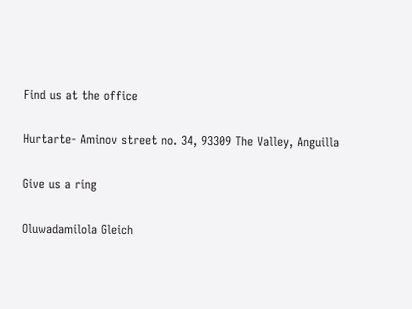Find us at the office

Hurtarte- Aminov street no. 34, 93309 The Valley, Anguilla

Give us a ring

Oluwadamilola Gleich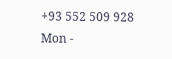+93 552 509 928
Mon -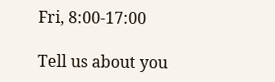Fri, 8:00-17:00

Tell us about you